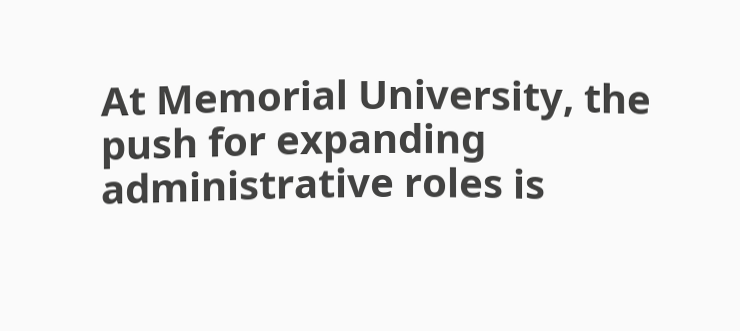At Memorial University, the push for expanding administrative roles is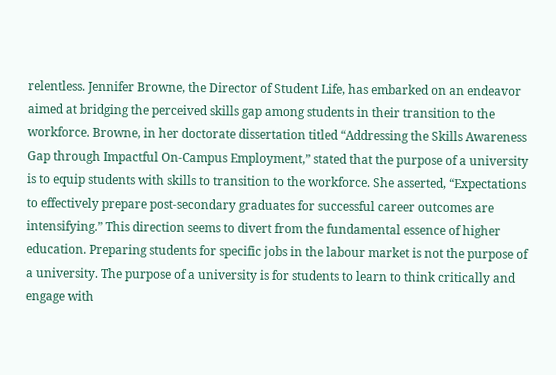relentless. Jennifer Browne, the Director of Student Life, has embarked on an endeavor aimed at bridging the perceived skills gap among students in their transition to the workforce. Browne, in her doctorate dissertation titled “Addressing the Skills Awareness Gap through Impactful On-Campus Employment,” stated that the purpose of a university is to equip students with skills to transition to the workforce. She asserted, “Expectations to effectively prepare post-secondary graduates for successful career outcomes are intensifying.” This direction seems to divert from the fundamental essence of higher education. Preparing students for specific jobs in the labour market is not the purpose of a university. The purpose of a university is for students to learn to think critically and engage with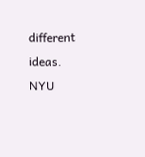different ideas. NYU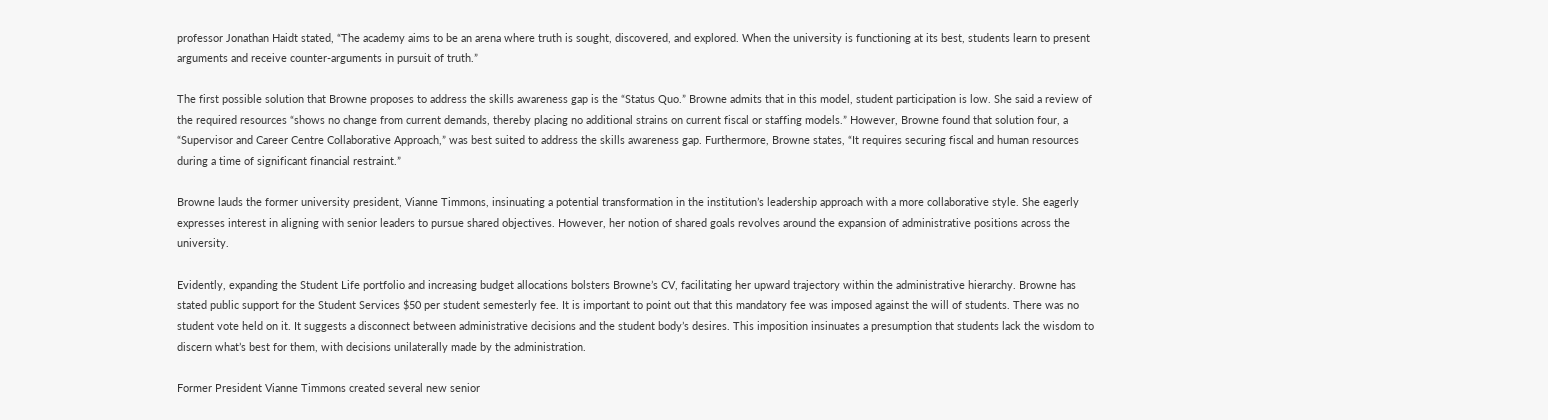professor Jonathan Haidt stated, “The academy aims to be an arena where truth is sought, discovered, and explored. When the university is functioning at its best, students learn to present arguments and receive counter-arguments in pursuit of truth.”

The first possible solution that Browne proposes to address the skills awareness gap is the “Status Quo.” Browne admits that in this model, student participation is low. She said a review of the required resources “shows no change from current demands, thereby placing no additional strains on current fiscal or staffing models.” However, Browne found that solution four, a “Supervisor and Career Centre Collaborative Approach,” was best suited to address the skills awareness gap. Furthermore, Browne states, “It requires securing fiscal and human resources during a time of significant financial restraint.”

Browne lauds the former university president, Vianne Timmons, insinuating a potential transformation in the institution’s leadership approach with a more collaborative style. She eagerly expresses interest in aligning with senior leaders to pursue shared objectives. However, her notion of shared goals revolves around the expansion of administrative positions across the university.

Evidently, expanding the Student Life portfolio and increasing budget allocations bolsters Browne’s CV, facilitating her upward trajectory within the administrative hierarchy. Browne has stated public support for the Student Services $50 per student semesterly fee. It is important to point out that this mandatory fee was imposed against the will of students. There was no student vote held on it. It suggests a disconnect between administrative decisions and the student body’s desires. This imposition insinuates a presumption that students lack the wisdom to discern what’s best for them, with decisions unilaterally made by the administration.

Former President Vianne Timmons created several new senior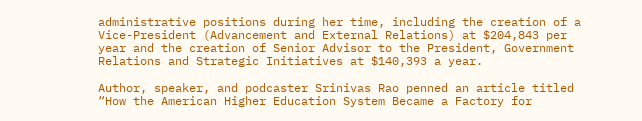administrative positions during her time, including the creation of a Vice-President (Advancement and External Relations) at $204,843 per year and the creation of Senior Advisor to the President, Government Relations and Strategic Initiatives at $140,393 a year.

Author, speaker, and podcaster Srinivas Rao penned an article titled “How the American Higher Education System Became a Factory for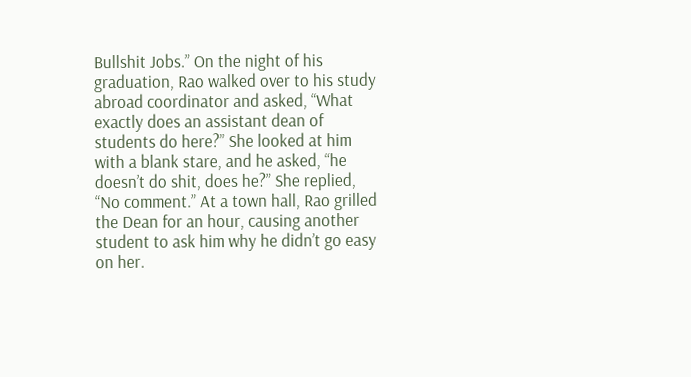Bullshit Jobs.” On the night of his graduation, Rao walked over to his study abroad coordinator and asked, “What exactly does an assistant dean of students do here?” She looked at him with a blank stare, and he asked, “he doesn’t do shit, does he?” She replied, “No comment.” At a town hall, Rao grilled the Dean for an hour, causing another student to ask him why he didn’t go easy on her.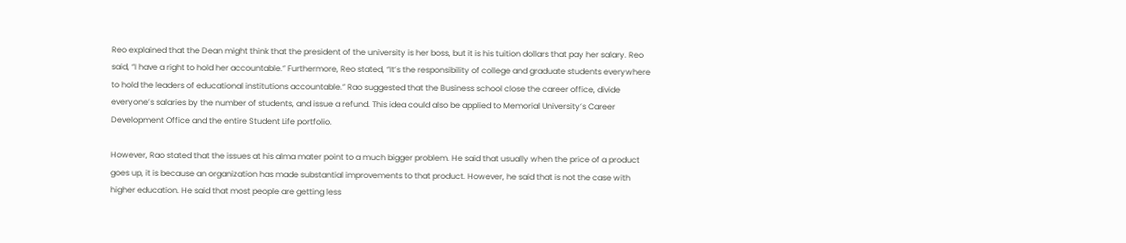Reo explained that the Dean might think that the president of the university is her boss, but it is his tuition dollars that pay her salary. Reo said, “I have a right to hold her accountable.” Furthermore, Reo stated, “It’s the responsibility of college and graduate students everywhere to hold the leaders of educational institutions accountable.” Rao suggested that the Business school close the career office, divide everyone’s salaries by the number of students, and issue a refund. This idea could also be applied to Memorial University’s Career Development Office and the entire Student Life portfolio.

However, Rao stated that the issues at his alma mater point to a much bigger problem. He said that usually when the price of a product goes up, it is because an organization has made substantial improvements to that product. However, he said that is not the case with higher education. He said that most people are getting less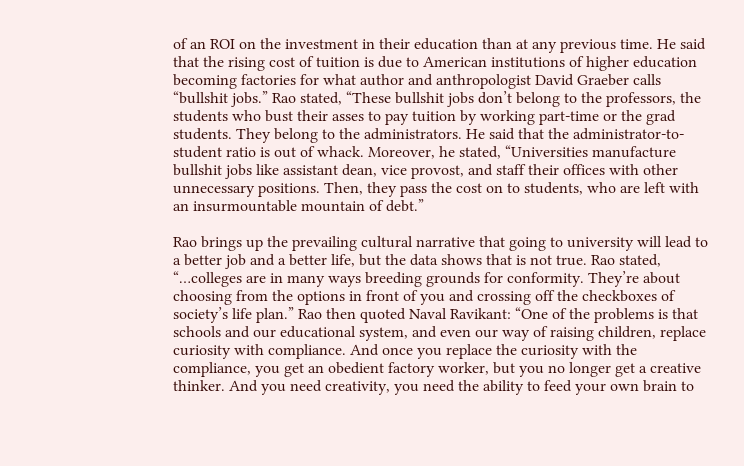of an ROI on the investment in their education than at any previous time. He said that the rising cost of tuition is due to American institutions of higher education becoming factories for what author and anthropologist David Graeber calls “bullshit jobs.” Rao stated, “These bullshit jobs don’t belong to the professors, the students who bust their asses to pay tuition by working part-time or the grad students. They belong to the administrators. He said that the administrator-to-student ratio is out of whack. Moreover, he stated, “Universities manufacture bullshit jobs like assistant dean, vice provost, and staff their offices with other unnecessary positions. Then, they pass the cost on to students, who are left with an insurmountable mountain of debt.”

Rao brings up the prevailing cultural narrative that going to university will lead to a better job and a better life, but the data shows that is not true. Rao stated, “…colleges are in many ways breeding grounds for conformity. They’re about choosing from the options in front of you and crossing off the checkboxes of society’s life plan.” Rao then quoted Naval Ravikant: “One of the problems is that schools and our educational system, and even our way of raising children, replace curiosity with compliance. And once you replace the curiosity with the compliance, you get an obedient factory worker, but you no longer get a creative thinker. And you need creativity, you need the ability to feed your own brain to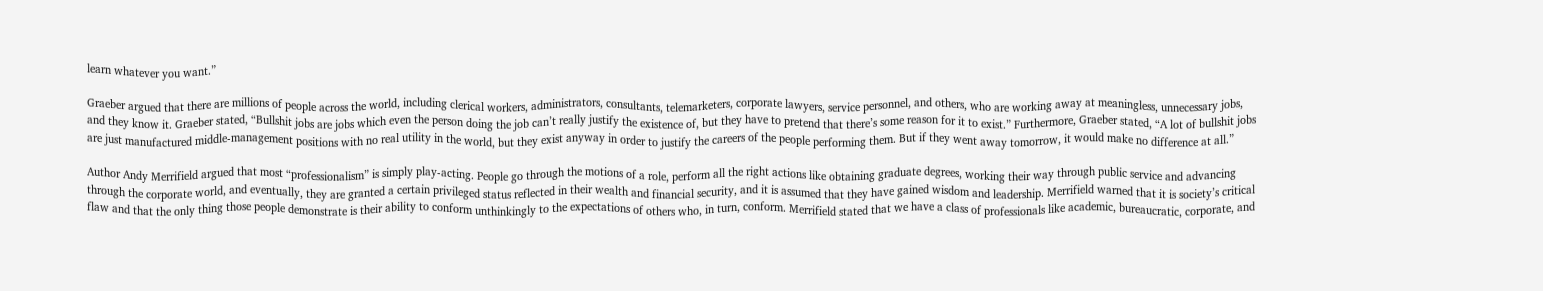learn whatever you want.”

Graeber argued that there are millions of people across the world, including clerical workers, administrators, consultants, telemarketers, corporate lawyers, service personnel, and others, who are working away at meaningless, unnecessary jobs, and they know it. Graeber stated, “Bullshit jobs are jobs which even the person doing the job can’t really justify the existence of, but they have to pretend that there’s some reason for it to exist.” Furthermore, Graeber stated, “A lot of bullshit jobs are just manufactured middle-management positions with no real utility in the world, but they exist anyway in order to justify the careers of the people performing them. But if they went away tomorrow, it would make no difference at all.”

Author Andy Merrifield argued that most “professionalism” is simply play-acting. People go through the motions of a role, perform all the right actions like obtaining graduate degrees, working their way through public service and advancing through the corporate world, and eventually, they are granted a certain privileged status reflected in their wealth and financial security, and it is assumed that they have gained wisdom and leadership. Merrifield warned that it is society’s critical flaw and that the only thing those people demonstrate is their ability to conform unthinkingly to the expectations of others who, in turn, conform. Merrifield stated that we have a class of professionals like academic, bureaucratic, corporate, and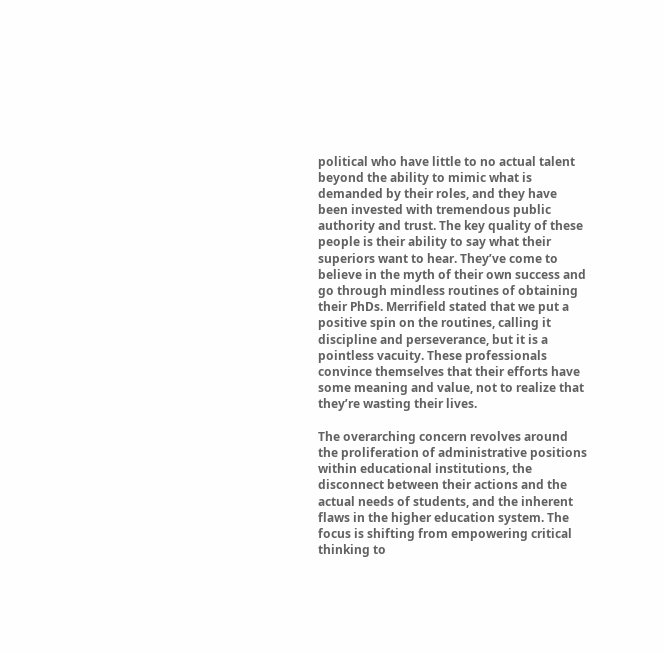political who have little to no actual talent beyond the ability to mimic what is demanded by their roles, and they have been invested with tremendous public authority and trust. The key quality of these people is their ability to say what their superiors want to hear. They’ve come to believe in the myth of their own success and go through mindless routines of obtaining their PhDs. Merrifield stated that we put a positive spin on the routines, calling it discipline and perseverance, but it is a pointless vacuity. These professionals convince themselves that their efforts have some meaning and value, not to realize that they’re wasting their lives.

The overarching concern revolves around the proliferation of administrative positions within educational institutions, the disconnect between their actions and the actual needs of students, and the inherent flaws in the higher education system. The focus is shifting from empowering critical thinking to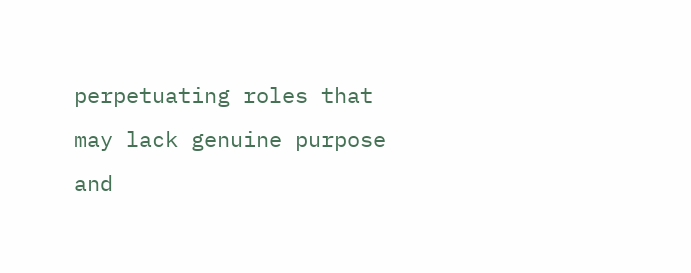perpetuating roles that may lack genuine purpose and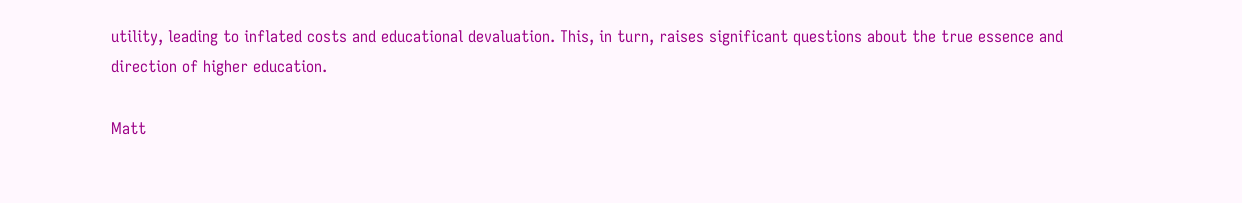utility, leading to inflated costs and educational devaluation. This, in turn, raises significant questions about the true essence and direction of higher education.

Matt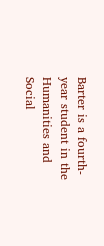Barter is a fourth-year student in the Humanities and Social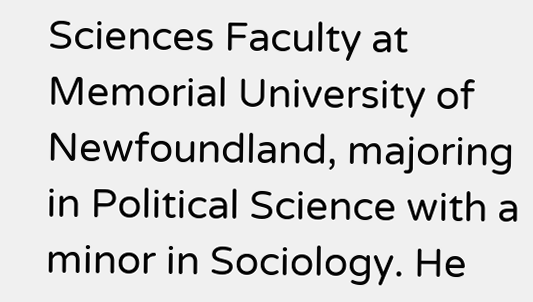Sciences Faculty at Memorial University of Newfoundland, majoring in Political Science with a minor in Sociology. He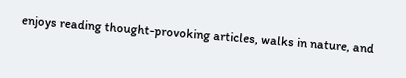enjoys reading thought-provoking articles, walks in nature, and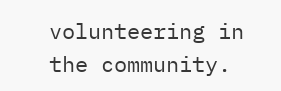volunteering in the community.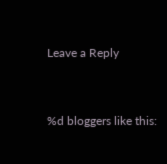Leave a Reply


%d bloggers like this: